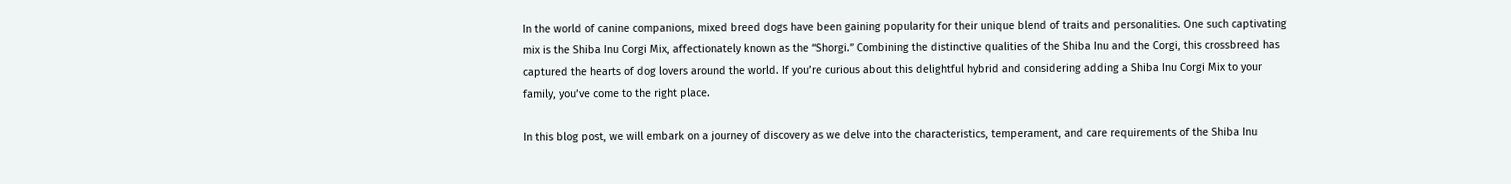In the world of canine companions, mixed breed dogs have been gaining popularity for their unique blend of traits and personalities. One such captivating mix is the Shiba Inu Corgi Mix, affectionately known as the “Shorgi.” Combining the distinctive qualities of the Shiba Inu and the Corgi, this crossbreed has captured the hearts of dog lovers around the world. If you’re curious about this delightful hybrid and considering adding a Shiba Inu Corgi Mix to your family, you’ve come to the right place.

In this blog post, we will embark on a journey of discovery as we delve into the characteristics, temperament, and care requirements of the Shiba Inu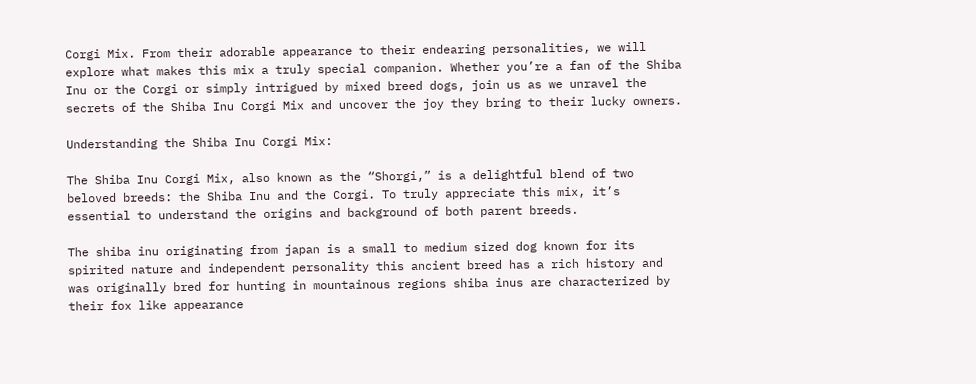Corgi Mix. From their adorable appearance to their endearing personalities, we will explore what makes this mix a truly special companion. Whether you’re a fan of the Shiba Inu or the Corgi or simply intrigued by mixed breed dogs, join us as we unravel the secrets of the Shiba Inu Corgi Mix and uncover the joy they bring to their lucky owners.

Understanding the Shiba Inu Corgi Mix:

The Shiba Inu Corgi Mix, also known as the “Shorgi,” is a delightful blend of two beloved breeds: the Shiba Inu and the Corgi. To truly appreciate this mix, it’s essential to understand the origins and background of both parent breeds.

The shiba inu originating from japan is a small to medium sized dog known for its spirited nature and independent personality this ancient breed has a rich history and was originally bred for hunting in mountainous regions shiba inus are characterized by their fox like appearance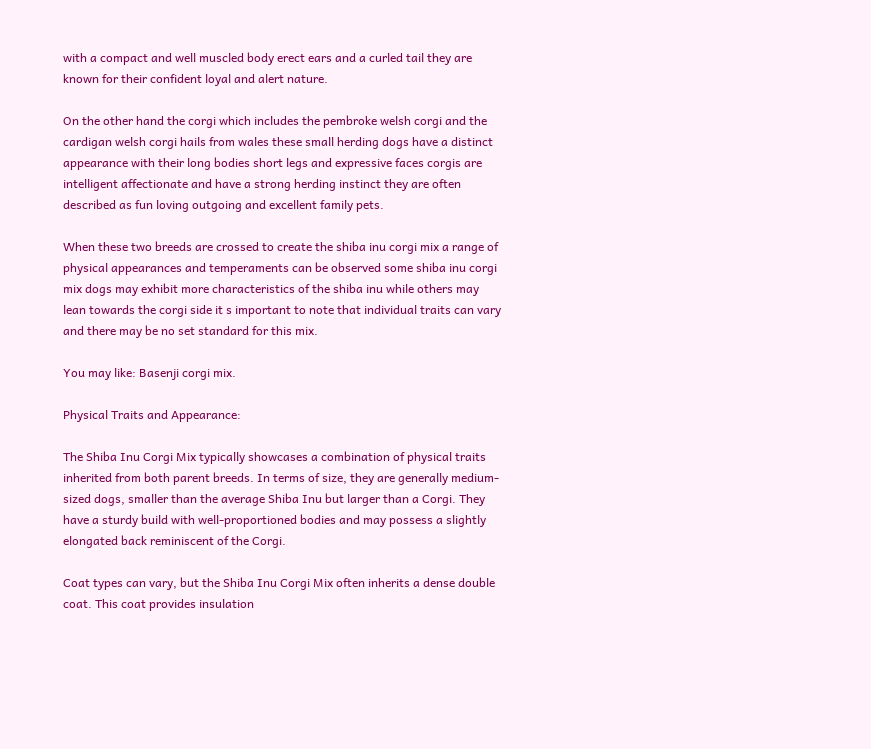with a compact and well muscled body erect ears and a curled tail they are known for their confident loyal and alert nature.

On the other hand the corgi which includes the pembroke welsh corgi and the cardigan welsh corgi hails from wales these small herding dogs have a distinct appearance with their long bodies short legs and expressive faces corgis are intelligent affectionate and have a strong herding instinct they are often described as fun loving outgoing and excellent family pets.

When these two breeds are crossed to create the shiba inu corgi mix a range of physical appearances and temperaments can be observed some shiba inu corgi mix dogs may exhibit more characteristics of the shiba inu while others may lean towards the corgi side it s important to note that individual traits can vary and there may be no set standard for this mix.

You may like: Basenji corgi mix.

Physical Traits and Appearance:

The Shiba Inu Corgi Mix typically showcases a combination of physical traits inherited from both parent breeds. In terms of size, they are generally medium-sized dogs, smaller than the average Shiba Inu but larger than a Corgi. They have a sturdy build with well-proportioned bodies and may possess a slightly elongated back reminiscent of the Corgi.

Coat types can vary, but the Shiba Inu Corgi Mix often inherits a dense double coat. This coat provides insulation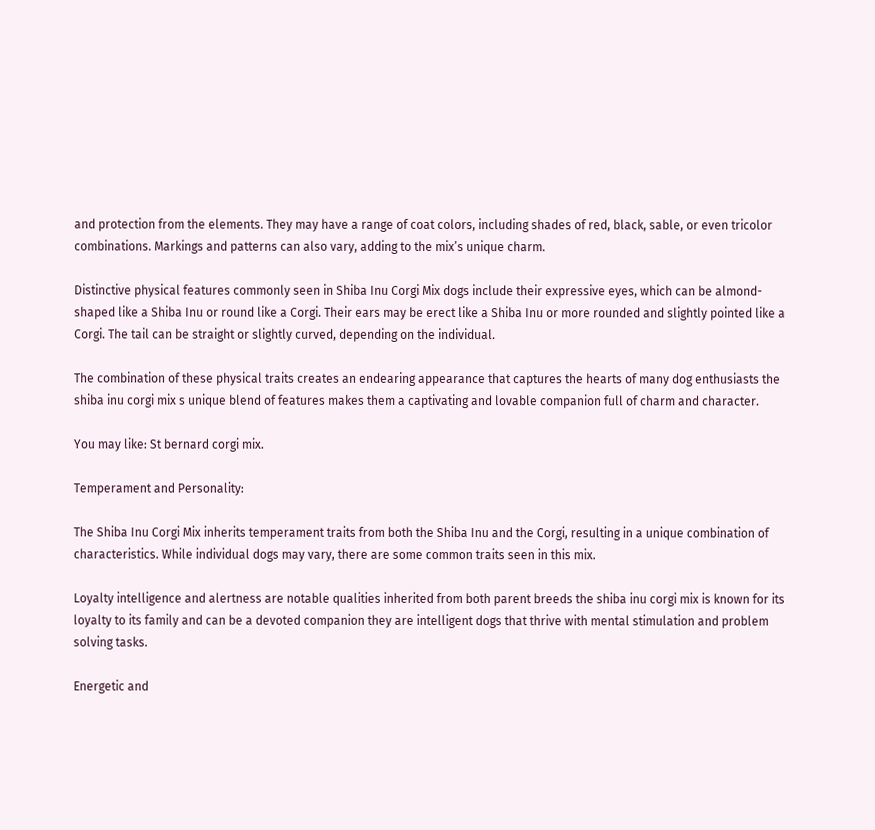and protection from the elements. They may have a range of coat colors, including shades of red, black, sable, or even tricolor combinations. Markings and patterns can also vary, adding to the mix’s unique charm.

Distinctive physical features commonly seen in Shiba Inu Corgi Mix dogs include their expressive eyes, which can be almond-shaped like a Shiba Inu or round like a Corgi. Their ears may be erect like a Shiba Inu or more rounded and slightly pointed like a Corgi. The tail can be straight or slightly curved, depending on the individual.

The combination of these physical traits creates an endearing appearance that captures the hearts of many dog enthusiasts the shiba inu corgi mix s unique blend of features makes them a captivating and lovable companion full of charm and character.

You may like: St bernard corgi mix.

Temperament and Personality:

The Shiba Inu Corgi Mix inherits temperament traits from both the Shiba Inu and the Corgi, resulting in a unique combination of characteristics. While individual dogs may vary, there are some common traits seen in this mix.

Loyalty intelligence and alertness are notable qualities inherited from both parent breeds the shiba inu corgi mix is known for its loyalty to its family and can be a devoted companion they are intelligent dogs that thrive with mental stimulation and problem solving tasks.

Energetic and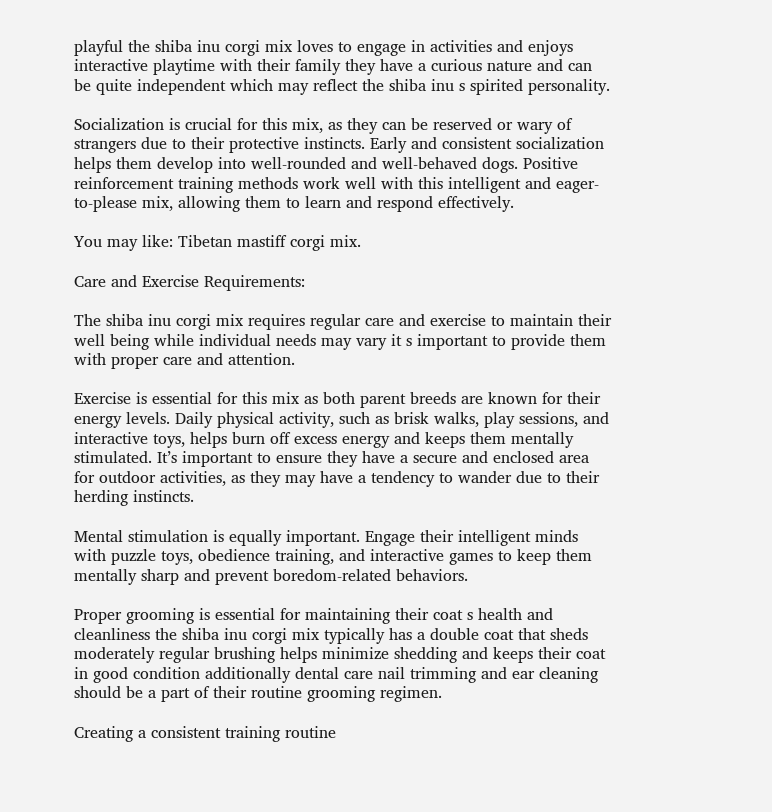playful the shiba inu corgi mix loves to engage in activities and enjoys interactive playtime with their family they have a curious nature and can be quite independent which may reflect the shiba inu s spirited personality.

Socialization is crucial for this mix, as they can be reserved or wary of strangers due to their protective instincts. Early and consistent socialization helps them develop into well-rounded and well-behaved dogs. Positive reinforcement training methods work well with this intelligent and eager-to-please mix, allowing them to learn and respond effectively.

You may like: Tibetan mastiff corgi mix.

Care and Exercise Requirements:

The shiba inu corgi mix requires regular care and exercise to maintain their well being while individual needs may vary it s important to provide them with proper care and attention.

Exercise is essential for this mix as both parent breeds are known for their energy levels. Daily physical activity, such as brisk walks, play sessions, and interactive toys, helps burn off excess energy and keeps them mentally stimulated. It’s important to ensure they have a secure and enclosed area for outdoor activities, as they may have a tendency to wander due to their herding instincts.

Mental stimulation is equally important. Engage their intelligent minds with puzzle toys, obedience training, and interactive games to keep them mentally sharp and prevent boredom-related behaviors.

Proper grooming is essential for maintaining their coat s health and cleanliness the shiba inu corgi mix typically has a double coat that sheds moderately regular brushing helps minimize shedding and keeps their coat in good condition additionally dental care nail trimming and ear cleaning should be a part of their routine grooming regimen.

Creating a consistent training routine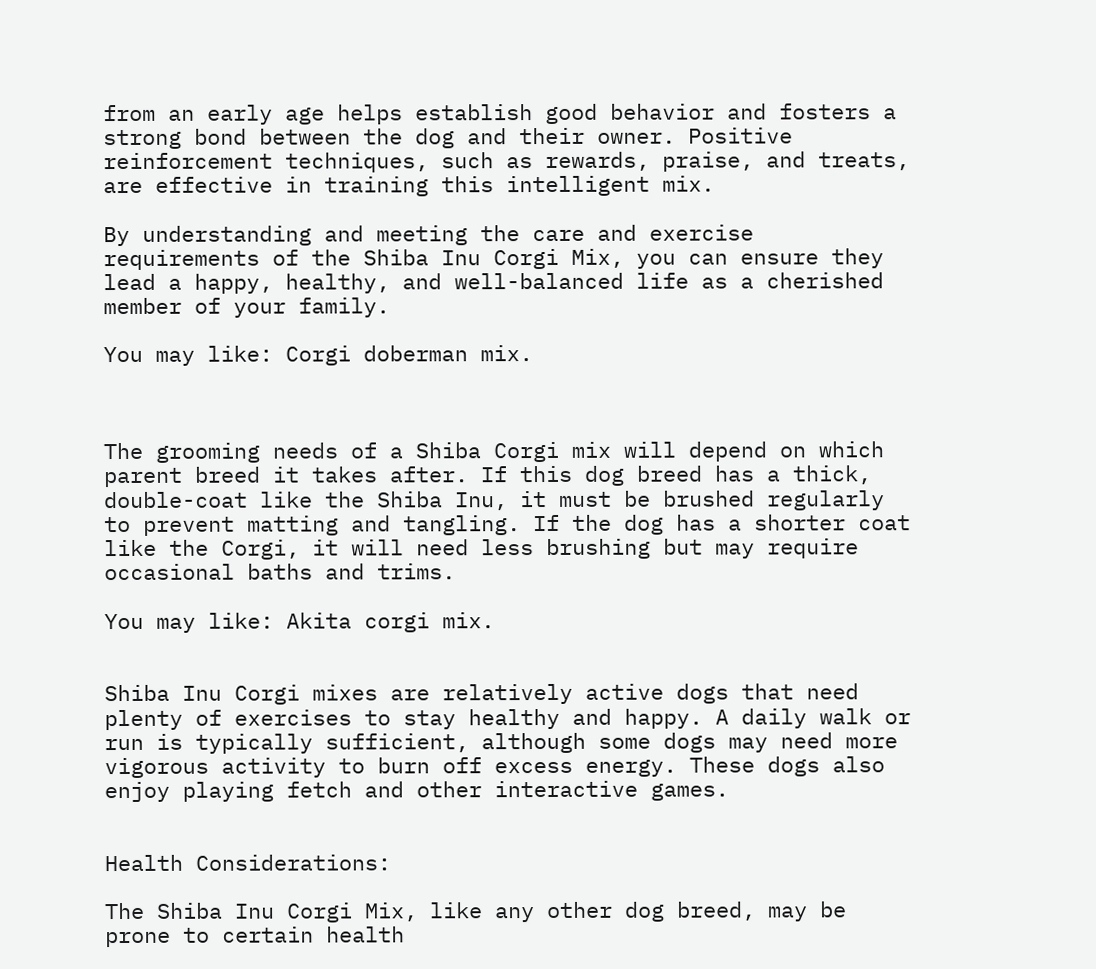from an early age helps establish good behavior and fosters a strong bond between the dog and their owner. Positive reinforcement techniques, such as rewards, praise, and treats, are effective in training this intelligent mix.

By understanding and meeting the care and exercise requirements of the Shiba Inu Corgi Mix, you can ensure they lead a happy, healthy, and well-balanced life as a cherished member of your family.

You may like: Corgi doberman mix.



The grooming needs of a Shiba Corgi mix will depend on which parent breed it takes after. If this dog breed has a thick, double-coat like the Shiba Inu, it must be brushed regularly to prevent matting and tangling. If the dog has a shorter coat like the Corgi, it will need less brushing but may require occasional baths and trims.

You may like: Akita corgi mix.


Shiba Inu Corgi mixes are relatively active dogs that need plenty of exercises to stay healthy and happy. A daily walk or run is typically sufficient, although some dogs may need more vigorous activity to burn off excess energy. These dogs also enjoy playing fetch and other interactive games.


Health Considerations:

The Shiba Inu Corgi Mix, like any other dog breed, may be prone to certain health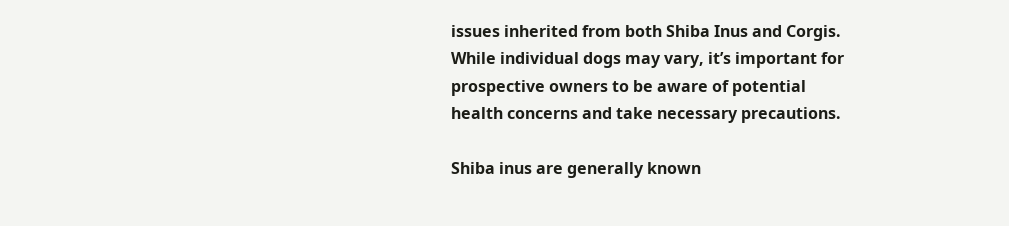issues inherited from both Shiba Inus and Corgis. While individual dogs may vary, it’s important for prospective owners to be aware of potential health concerns and take necessary precautions.

Shiba inus are generally known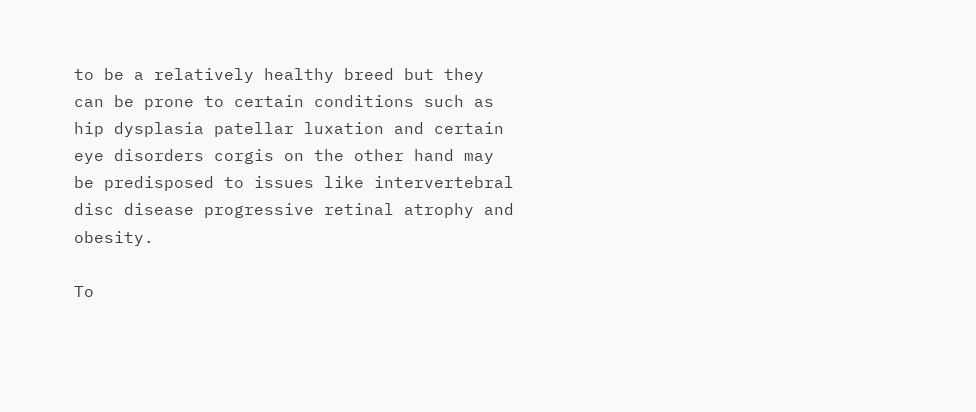to be a relatively healthy breed but they can be prone to certain conditions such as hip dysplasia patellar luxation and certain eye disorders corgis on the other hand may be predisposed to issues like intervertebral disc disease progressive retinal atrophy and obesity.

To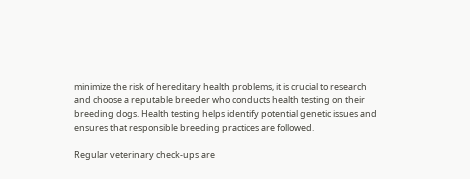minimize the risk of hereditary health problems, it is crucial to research and choose a reputable breeder who conducts health testing on their breeding dogs. Health testing helps identify potential genetic issues and ensures that responsible breeding practices are followed.

Regular veterinary check-ups are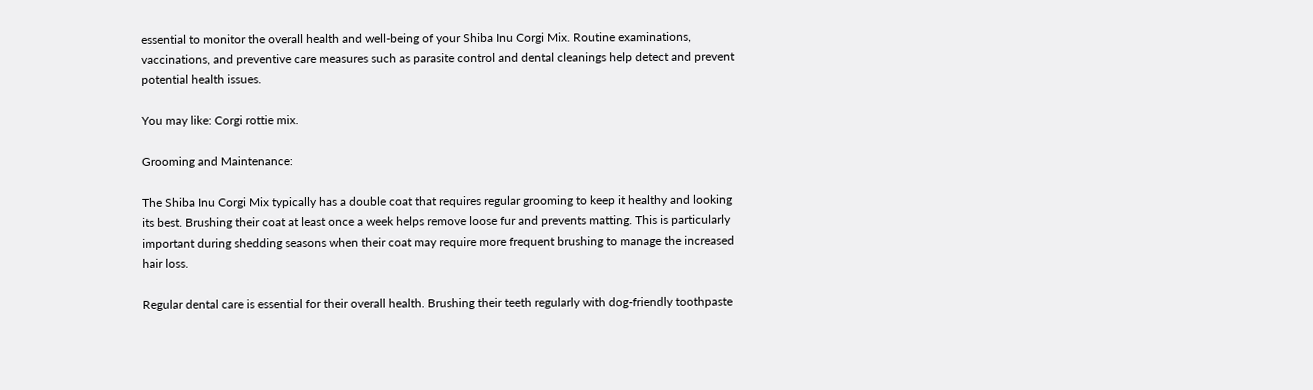essential to monitor the overall health and well-being of your Shiba Inu Corgi Mix. Routine examinations, vaccinations, and preventive care measures such as parasite control and dental cleanings help detect and prevent potential health issues.

You may like: Corgi rottie mix.

Grooming and Maintenance:

The Shiba Inu Corgi Mix typically has a double coat that requires regular grooming to keep it healthy and looking its best. Brushing their coat at least once a week helps remove loose fur and prevents matting. This is particularly important during shedding seasons when their coat may require more frequent brushing to manage the increased hair loss.

Regular dental care is essential for their overall health. Brushing their teeth regularly with dog-friendly toothpaste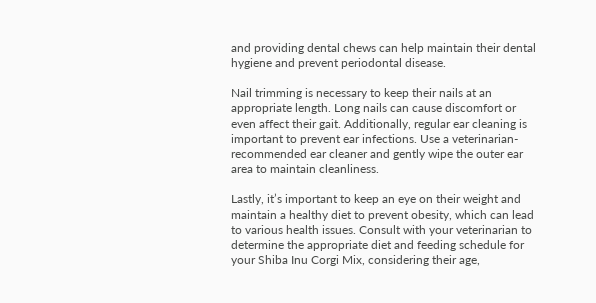and providing dental chews can help maintain their dental hygiene and prevent periodontal disease.

Nail trimming is necessary to keep their nails at an appropriate length. Long nails can cause discomfort or even affect their gait. Additionally, regular ear cleaning is important to prevent ear infections. Use a veterinarian-recommended ear cleaner and gently wipe the outer ear area to maintain cleanliness.

Lastly, it’s important to keep an eye on their weight and maintain a healthy diet to prevent obesity, which can lead to various health issues. Consult with your veterinarian to determine the appropriate diet and feeding schedule for your Shiba Inu Corgi Mix, considering their age,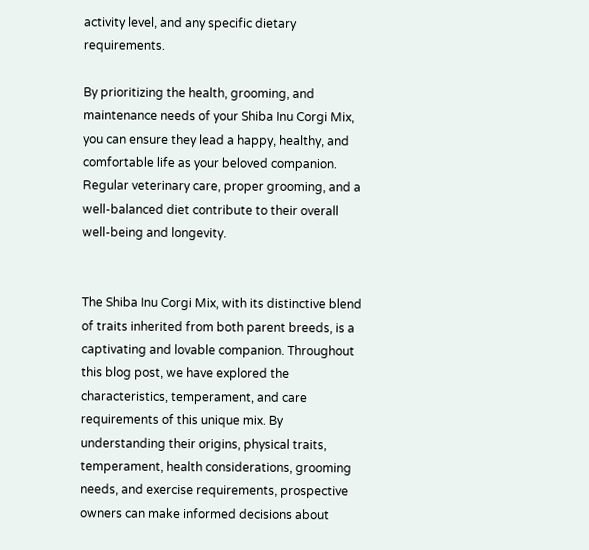activity level, and any specific dietary requirements.

By prioritizing the health, grooming, and maintenance needs of your Shiba Inu Corgi Mix, you can ensure they lead a happy, healthy, and comfortable life as your beloved companion. Regular veterinary care, proper grooming, and a well-balanced diet contribute to their overall well-being and longevity.


The Shiba Inu Corgi Mix, with its distinctive blend of traits inherited from both parent breeds, is a captivating and lovable companion. Throughout this blog post, we have explored the characteristics, temperament, and care requirements of this unique mix. By understanding their origins, physical traits, temperament, health considerations, grooming needs, and exercise requirements, prospective owners can make informed decisions about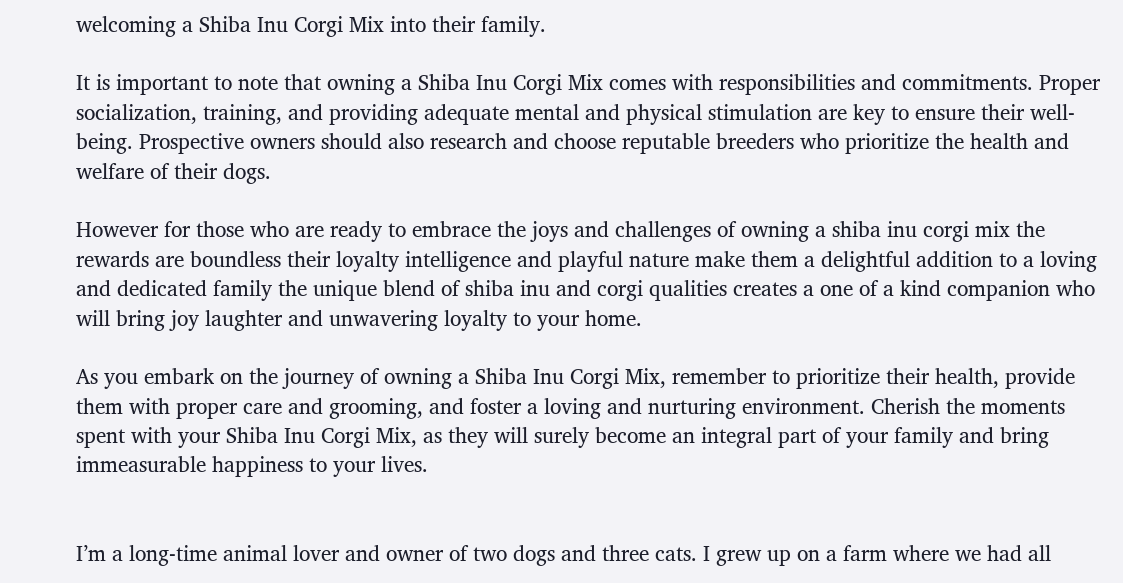welcoming a Shiba Inu Corgi Mix into their family.

It is important to note that owning a Shiba Inu Corgi Mix comes with responsibilities and commitments. Proper socialization, training, and providing adequate mental and physical stimulation are key to ensure their well-being. Prospective owners should also research and choose reputable breeders who prioritize the health and welfare of their dogs.

However for those who are ready to embrace the joys and challenges of owning a shiba inu corgi mix the rewards are boundless their loyalty intelligence and playful nature make them a delightful addition to a loving and dedicated family the unique blend of shiba inu and corgi qualities creates a one of a kind companion who will bring joy laughter and unwavering loyalty to your home.

As you embark on the journey of owning a Shiba Inu Corgi Mix, remember to prioritize their health, provide them with proper care and grooming, and foster a loving and nurturing environment. Cherish the moments spent with your Shiba Inu Corgi Mix, as they will surely become an integral part of your family and bring immeasurable happiness to your lives.


I’m a long-time animal lover and owner of two dogs and three cats. I grew up on a farm where we had all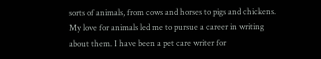sorts of animals, from cows and horses to pigs and chickens. My love for animals led me to pursue a career in writing about them. I have been a pet care writer for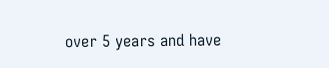over 5 years and have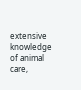extensive knowledge of animal care,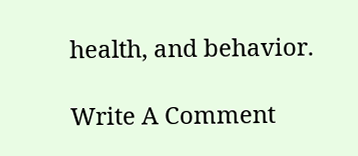health, and behavior.

Write A Comment